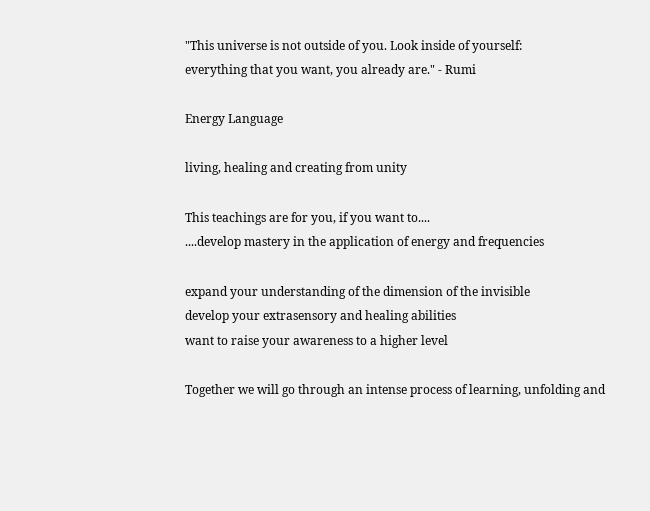"This universe is not outside of you. Look inside of yourself:
everything that you want, you already are." - Rumi

Energy Language

living, healing and creating from unity

This teachings are for you, if you want to....
....develop mastery in the application of energy and frequencies

expand your understanding of the dimension of the invisible
develop your extrasensory and healing abilities
want to raise your awareness to a higher level

Together we will go through an intense process of learning, unfolding and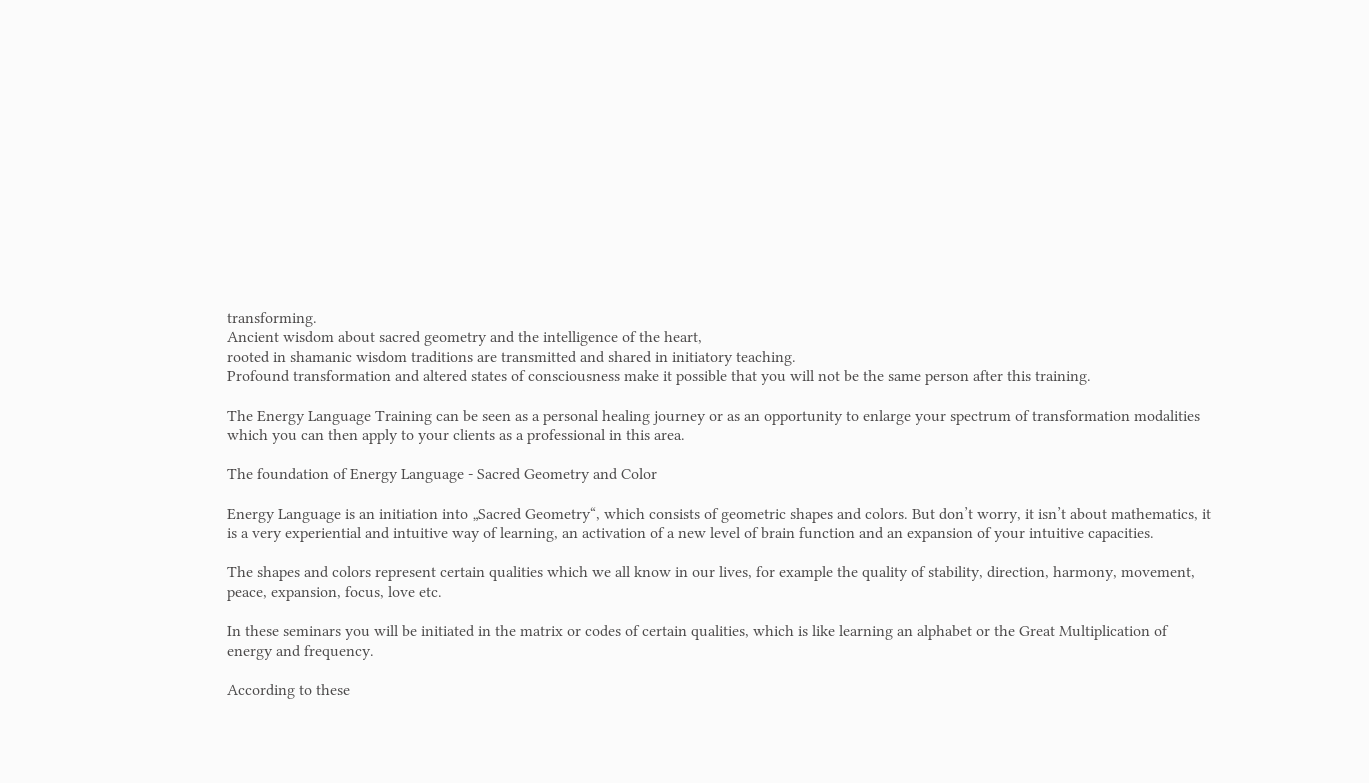transforming.
Ancient wisdom about sacred geometry and the intelligence of the heart,
rooted in shamanic wisdom traditions are transmitted and shared in initiatory teaching.
Profound transformation and altered states of consciousness make it possible that you will not be the same person after this training.

The Energy Language Training can be seen as a personal healing journey or as an opportunity to enlarge your spectrum of transformation modalities which you can then apply to your clients as a professional in this area.

The foundation of Energy Language - Sacred Geometry and Color

Energy Language is an initiation into „Sacred Geometry“, which consists of geometric shapes and colors. But don’t worry, it isn’t about mathematics, it is a very experiential and intuitive way of learning, an activation of a new level of brain function and an expansion of your intuitive capacities.

The shapes and colors represent certain qualities which we all know in our lives, for example the quality of stability, direction, harmony, movement, peace, expansion, focus, love etc.

In these seminars you will be initiated in the matrix or codes of certain qualities, which is like learning an alphabet or the Great Multiplication of energy and frequency.

According to these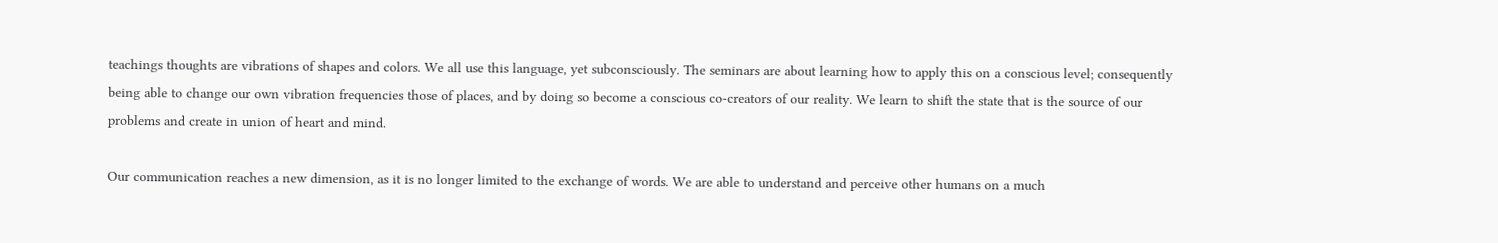teachings thoughts are vibrations of shapes and colors. We all use this language, yet subconsciously. The seminars are about learning how to apply this on a conscious level; consequently being able to change our own vibration frequencies those of places, and by doing so become a conscious co-creators of our reality. We learn to shift the state that is the source of our problems and create in union of heart and mind.

Our communication reaches a new dimension, as it is no longer limited to the exchange of words. We are able to understand and perceive other humans on a much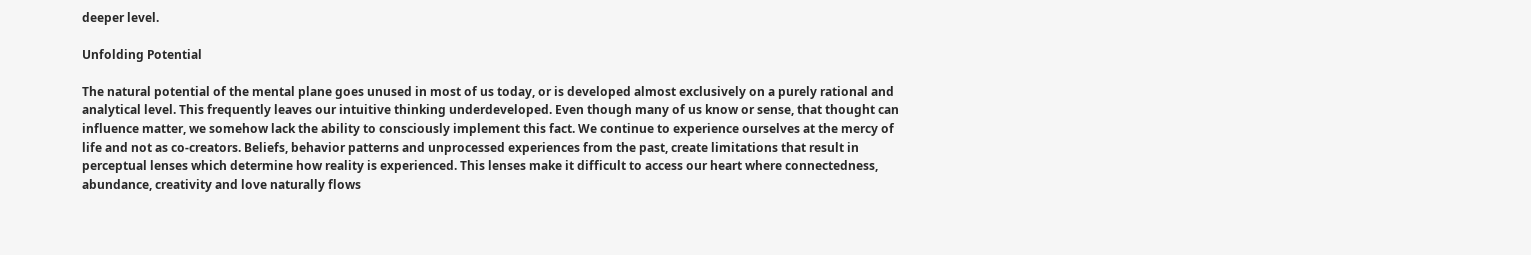deeper level.

Unfolding Potential

The natural potential of the mental plane goes unused in most of us today, or is developed almost exclusively on a purely rational and analytical level. This frequently leaves our intuitive thinking underdeveloped. Even though many of us know or sense, that thought can influence matter, we somehow lack the ability to consciously implement this fact. We continue to experience ourselves at the mercy of life and not as co-creators. Beliefs, behavior patterns and unprocessed experiences from the past, create limitations that result in perceptual lenses which determine how reality is experienced. This lenses make it difficult to access our heart where connectedness, abundance, creativity and love naturally flows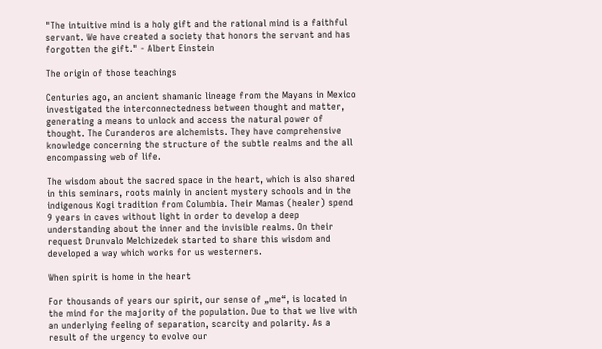"The intuitive mind is a holy gift and the rational mind is a faithful servant. We have created a society that honors the servant and has forgotten the gift." - Albert Einstein

The origin of those teachings

Centuries ago, an ancient shamanic lineage from the Mayans in Mexico investigated the interconnectedness between thought and matter, generating a means to unlock and access the natural power of thought. The Curanderos are alchemists. They have comprehensive knowledge concerning the structure of the subtle realms and the all encompassing web of life.

The wisdom about the sacred space in the heart, which is also shared in this seminars, roots mainly in ancient mystery schools and in the indigenous Kogi tradition from Columbia. Their Mamas (healer) spend 9 years in caves without light in order to develop a deep understanding about the inner and the invisible realms. On their request Drunvalo Melchizedek started to share this wisdom and developed a way which works for us westerners.

When spirit is home in the heart

For thousands of years our spirit, our sense of „me“, is located in the mind for the majority of the population. Due to that we live with an underlying feeling of separation, scarcity and polarity. As a result of the urgency to evolve our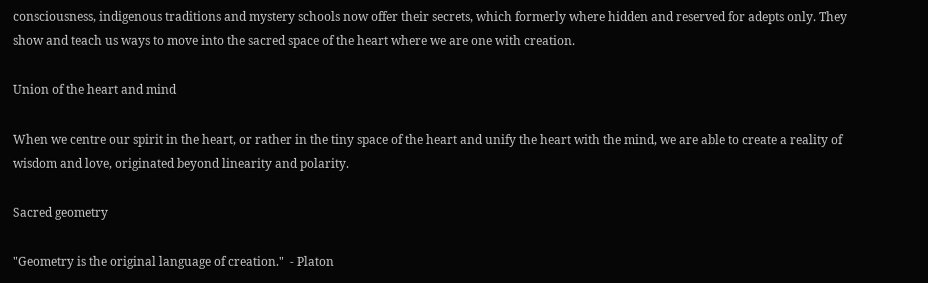consciousness, indigenous traditions and mystery schools now offer their secrets, which formerly where hidden and reserved for adepts only. They show and teach us ways to move into the sacred space of the heart where we are one with creation.

Union of the heart and mind

When we centre our spirit in the heart, or rather in the tiny space of the heart and unify the heart with the mind, we are able to create a reality of wisdom and love, originated beyond linearity and polarity.

Sacred geometry

"Geometry is the original language of creation."  - Platon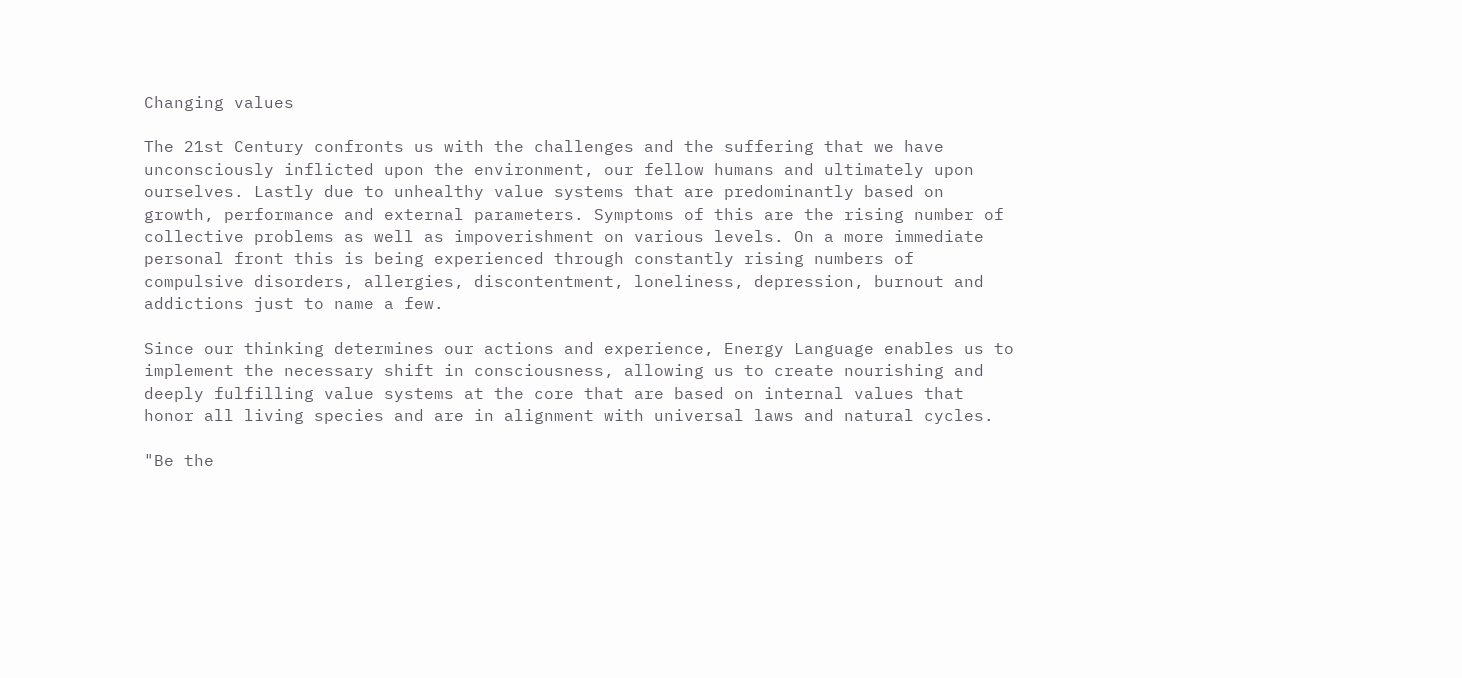Changing values

The 21st Century confronts us with the challenges and the suffering that we have unconsciously inflicted upon the environment, our fellow humans and ultimately upon ourselves. Lastly due to unhealthy value systems that are predominantly based on growth, performance and external parameters. Symptoms of this are the rising number of collective problems as well as impoverishment on various levels. On a more immediate personal front this is being experienced through constantly rising numbers of compulsive disorders, allergies, discontentment, loneliness, depression, burnout and addictions just to name a few.

Since our thinking determines our actions and experience, Energy Language enables us to implement the necessary shift in consciousness, allowing us to create nourishing and deeply fulfilling value systems at the core that are based on internal values that honor all living species and are in alignment with universal laws and natural cycles.

"Be the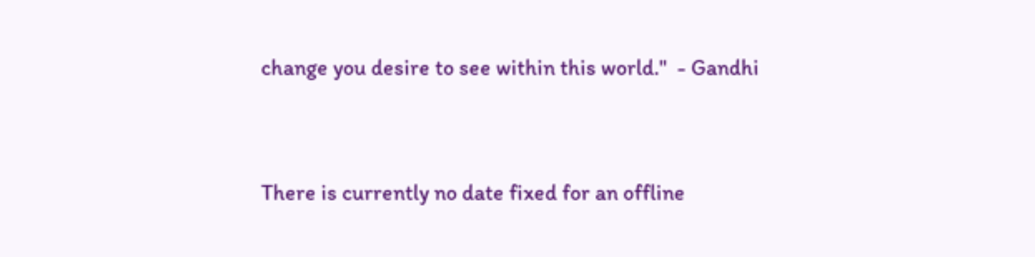change you desire to see within this world."  - Gandhi


There is currently no date fixed for an offline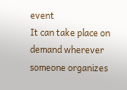event
It can take place on demand wherever someone organizes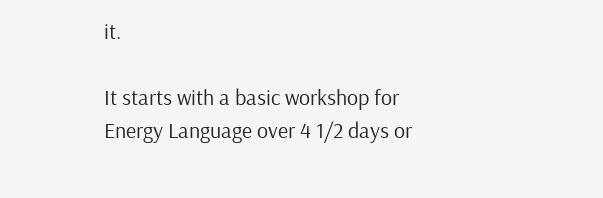it.

It starts with a basic workshop for Energy Language over 4 1/2 days or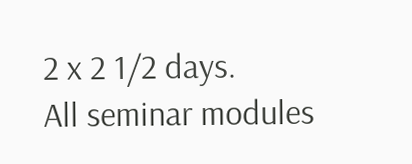2 x 2 1/2 days.
All seminar modules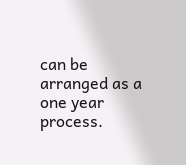can be arranged as a one year process.